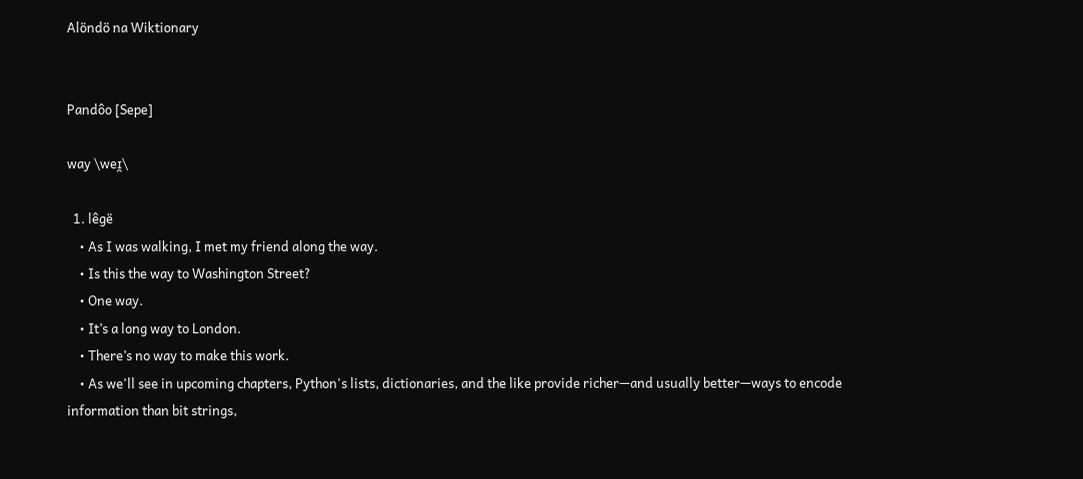Alöndö na Wiktionary


Pandôo [Sepe]

way \weɪ̯\

  1. lêgë
    • As I was walking, I met my friend along the way.
    • Is this the way to Washington Street?
    • One way.
    • It’s a long way to London.
    • There’s no way to make this work.
    • As we'll see in upcoming chapters, Python's lists, dictionaries, and the like provide richer—and usually better—ways to encode information than bit strings,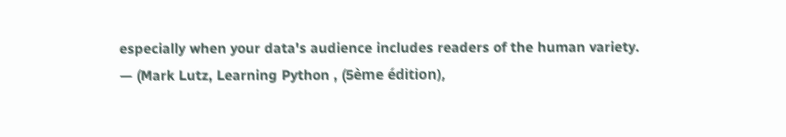especially when your data's audience includes readers of the human variety. — (Mark Lutz, Learning Python , (5ème édition),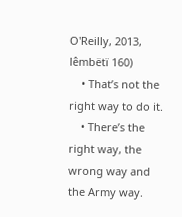O'Reilly, 2013, lêmbëtï 160)
    • That’s not the right way to do it.
    • There’s the right way, the wrong way and the Army way.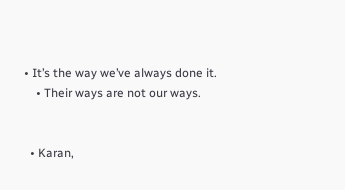• It’s the way we’ve always done it.
    • Their ways are not our ways.


  • Karan,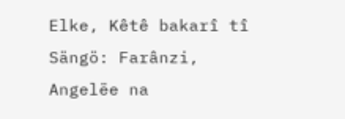Elke, Kêtê bakarî tî Sängö: Farânzi, Angelëe na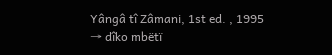Yângâ tî Zâmani, 1st ed. , 1995 → dîko mbëtï